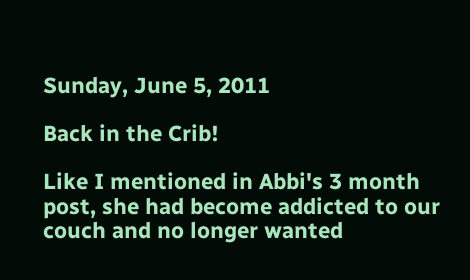Sunday, June 5, 2011

Back in the Crib!

Like I mentioned in Abbi's 3 month post, she had become addicted to our couch and no longer wanted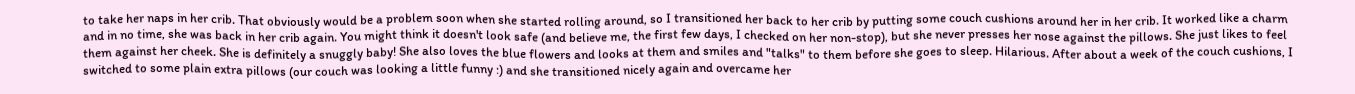to take her naps in her crib. That obviously would be a problem soon when she started rolling around, so I transitioned her back to her crib by putting some couch cushions around her in her crib. It worked like a charm and in no time, she was back in her crib again. You might think it doesn't look safe (and believe me, the first few days, I checked on her non-stop), but she never presses her nose against the pillows. She just likes to feel them against her cheek. She is definitely a snuggly baby! She also loves the blue flowers and looks at them and smiles and "talks" to them before she goes to sleep. Hilarious. After about a week of the couch cushions, I switched to some plain extra pillows (our couch was looking a little funny :) and she transitioned nicely again and overcame her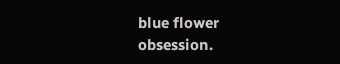blue flower obsession.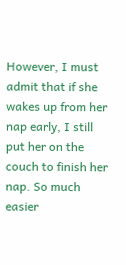However, I must admit that if she wakes up from her nap early, I still put her on the couch to finish her nap. So much easier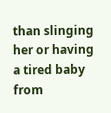than slinging her or having a tired baby from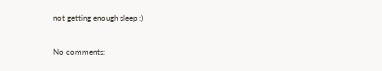not getting enough sleep :)

No comments: